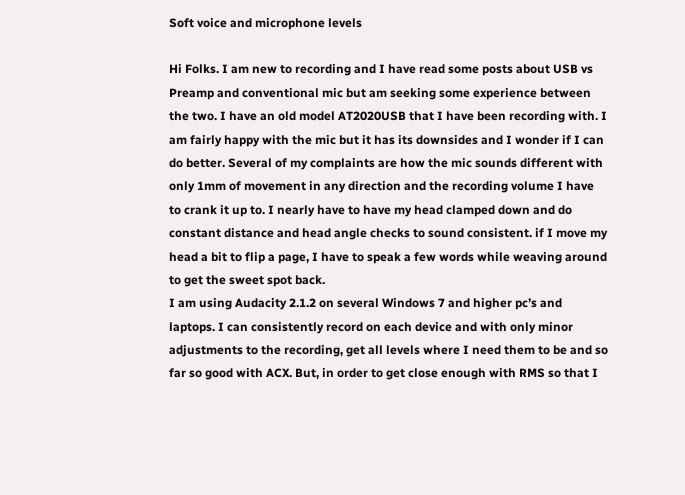Soft voice and microphone levels

Hi Folks. I am new to recording and I have read some posts about USB vs Preamp and conventional mic but am seeking some experience between the two. I have an old model AT2020USB that I have been recording with. I am fairly happy with the mic but it has its downsides and I wonder if I can do better. Several of my complaints are how the mic sounds different with only 1mm of movement in any direction and the recording volume I have to crank it up to. I nearly have to have my head clamped down and do constant distance and head angle checks to sound consistent. if I move my head a bit to flip a page, I have to speak a few words while weaving around to get the sweet spot back.
I am using Audacity 2.1.2 on several Windows 7 and higher pc’s and laptops. I can consistently record on each device and with only minor adjustments to the recording, get all levels where I need them to be and so far so good with ACX. But, in order to get close enough with RMS so that I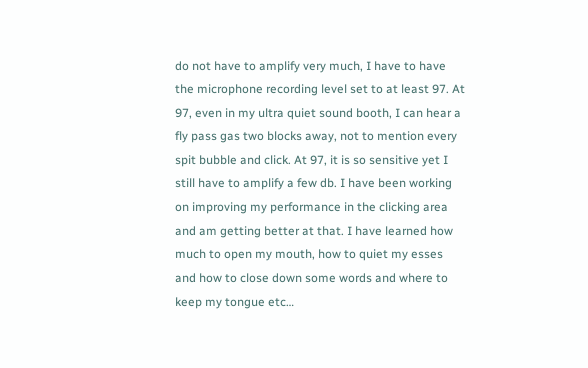do not have to amplify very much, I have to have the microphone recording level set to at least 97. At 97, even in my ultra quiet sound booth, I can hear a fly pass gas two blocks away, not to mention every spit bubble and click. At 97, it is so sensitive yet I still have to amplify a few db. I have been working on improving my performance in the clicking area and am getting better at that. I have learned how much to open my mouth, how to quiet my esses and how to close down some words and where to keep my tongue etc…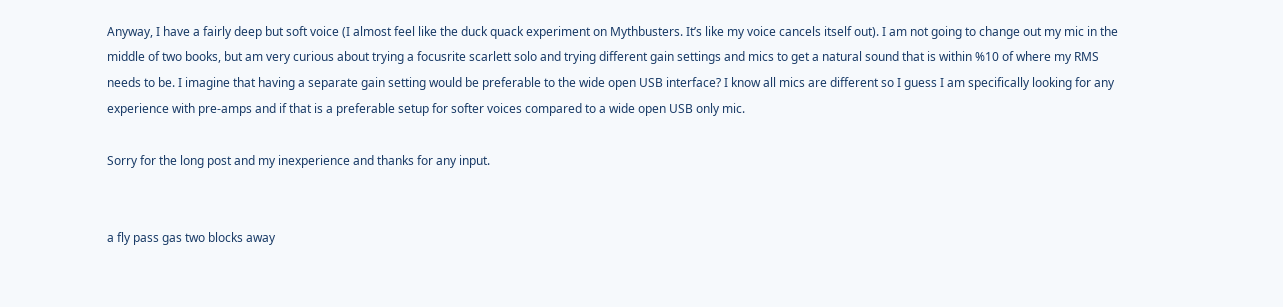Anyway, I have a fairly deep but soft voice (I almost feel like the duck quack experiment on Mythbusters. It’s like my voice cancels itself out). I am not going to change out my mic in the middle of two books, but am very curious about trying a focusrite scarlett solo and trying different gain settings and mics to get a natural sound that is within %10 of where my RMS needs to be. I imagine that having a separate gain setting would be preferable to the wide open USB interface? I know all mics are different so I guess I am specifically looking for any experience with pre-amps and if that is a preferable setup for softer voices compared to a wide open USB only mic.

Sorry for the long post and my inexperience and thanks for any input.


a fly pass gas two blocks away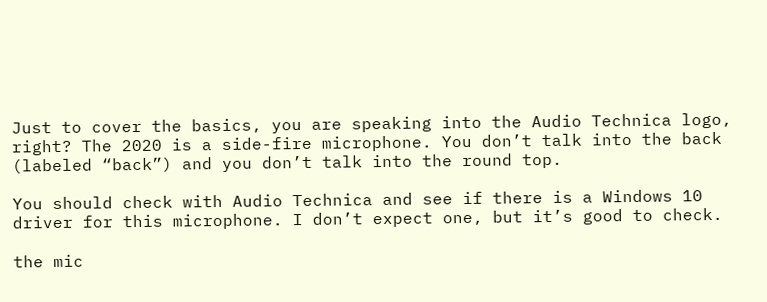Just to cover the basics, you are speaking into the Audio Technica logo, right? The 2020 is a side-fire microphone. You don’t talk into the back (labeled “back”) and you don’t talk into the round top.

You should check with Audio Technica and see if there is a Windows 10 driver for this microphone. I don’t expect one, but it’s good to check.

the mic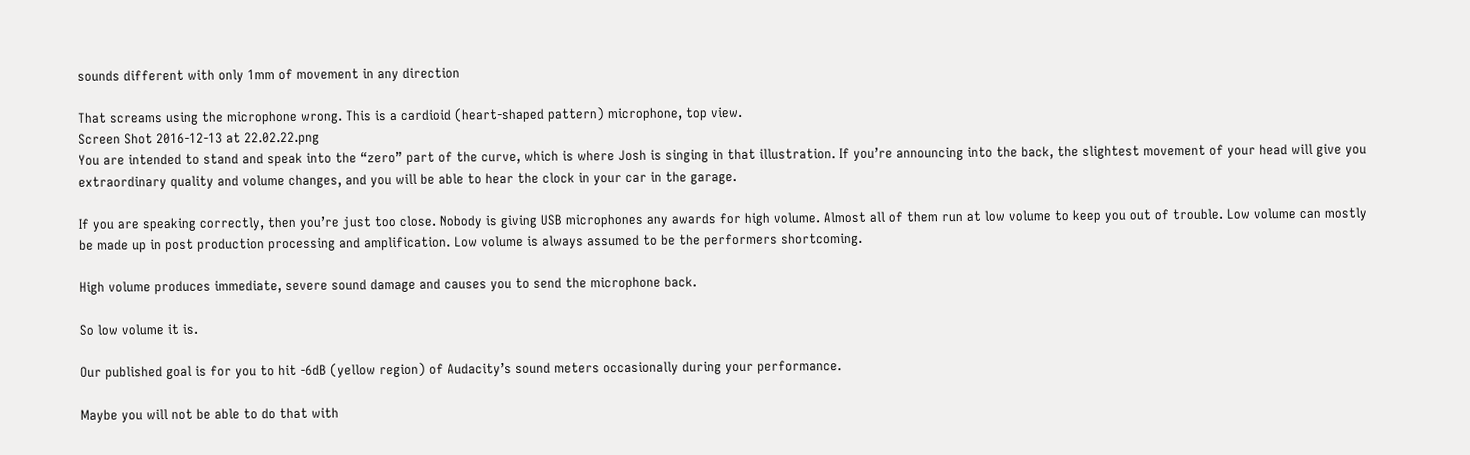sounds different with only 1mm of movement in any direction

That screams using the microphone wrong. This is a cardioid (heart-shaped pattern) microphone, top view.
Screen Shot 2016-12-13 at 22.02.22.png
You are intended to stand and speak into the “zero” part of the curve, which is where Josh is singing in that illustration. If you’re announcing into the back, the slightest movement of your head will give you extraordinary quality and volume changes, and you will be able to hear the clock in your car in the garage.

If you are speaking correctly, then you’re just too close. Nobody is giving USB microphones any awards for high volume. Almost all of them run at low volume to keep you out of trouble. Low volume can mostly be made up in post production processing and amplification. Low volume is always assumed to be the performers shortcoming.

High volume produces immediate, severe sound damage and causes you to send the microphone back.

So low volume it is.

Our published goal is for you to hit -6dB (yellow region) of Audacity’s sound meters occasionally during your performance.

Maybe you will not be able to do that with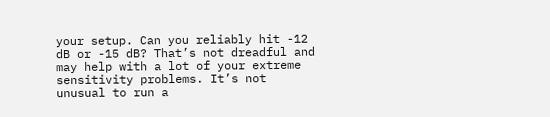your setup. Can you reliably hit -12 dB or -15 dB? That’s not dreadful and may help with a lot of your extreme sensitivity problems. It’s not unusual to run a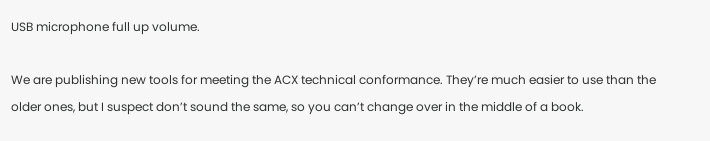USB microphone full up volume.

We are publishing new tools for meeting the ACX technical conformance. They’re much easier to use than the older ones, but I suspect don’t sound the same, so you can’t change over in the middle of a book.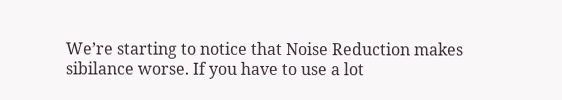We’re starting to notice that Noise Reduction makes sibilance worse. If you have to use a lot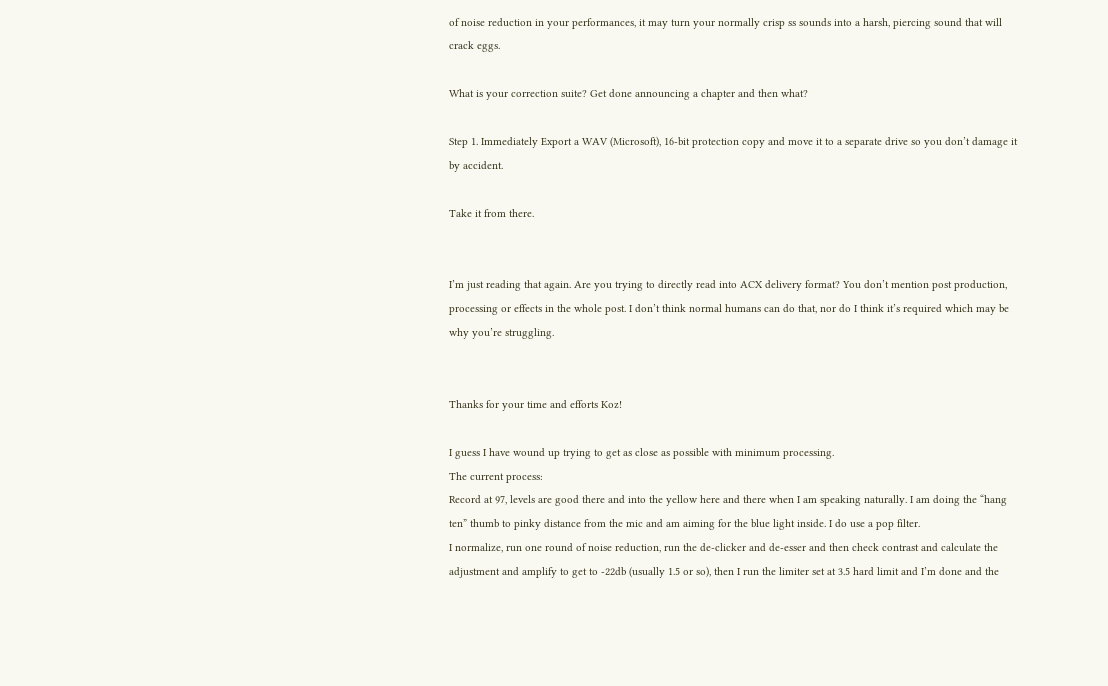of noise reduction in your performances, it may turn your normally crisp ss sounds into a harsh, piercing sound that will crack eggs.

What is your correction suite? Get done announcing a chapter and then what?

Step 1. Immediately Export a WAV (Microsoft), 16-bit protection copy and move it to a separate drive so you don’t damage it by accident.

Take it from there.


I’m just reading that again. Are you trying to directly read into ACX delivery format? You don’t mention post production, processing or effects in the whole post. I don’t think normal humans can do that, nor do I think it’s required which may be why you’re struggling.


Thanks for your time and efforts Koz!

I guess I have wound up trying to get as close as possible with minimum processing.
The current process:
Record at 97, levels are good there and into the yellow here and there when I am speaking naturally. I am doing the “hang ten” thumb to pinky distance from the mic and am aiming for the blue light inside. I do use a pop filter.
I normalize, run one round of noise reduction, run the de-clicker and de-esser and then check contrast and calculate the adjustment and amplify to get to -22db (usually 1.5 or so), then I run the limiter set at 3.5 hard limit and I’m done and the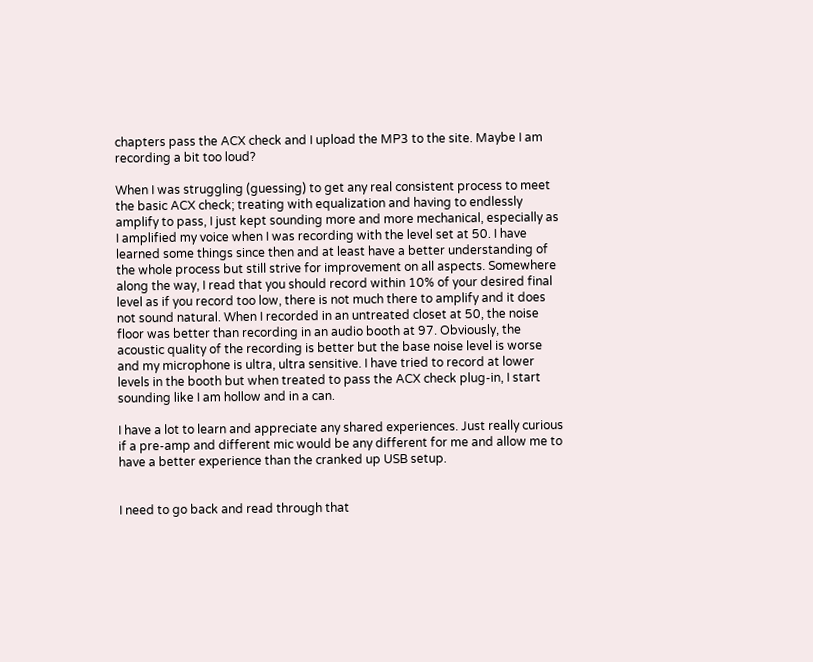chapters pass the ACX check and I upload the MP3 to the site. Maybe I am recording a bit too loud?

When I was struggling (guessing) to get any real consistent process to meet the basic ACX check; treating with equalization and having to endlessly amplify to pass, I just kept sounding more and more mechanical, especially as I amplified my voice when I was recording with the level set at 50. I have learned some things since then and at least have a better understanding of the whole process but still strive for improvement on all aspects. Somewhere along the way, I read that you should record within 10% of your desired final level as if you record too low, there is not much there to amplify and it does not sound natural. When I recorded in an untreated closet at 50, the noise floor was better than recording in an audio booth at 97. Obviously, the acoustic quality of the recording is better but the base noise level is worse and my microphone is ultra, ultra sensitive. I have tried to record at lower levels in the booth but when treated to pass the ACX check plug-in, I start sounding like I am hollow and in a can.

I have a lot to learn and appreciate any shared experiences. Just really curious if a pre-amp and different mic would be any different for me and allow me to have a better experience than the cranked up USB setup.


I need to go back and read through that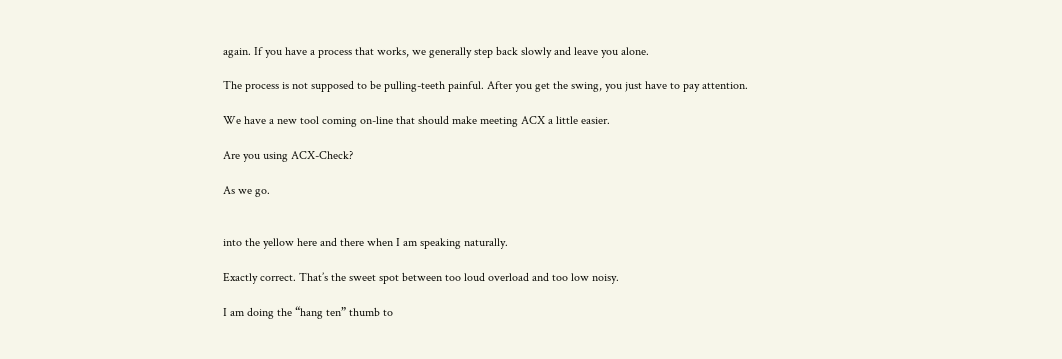again. If you have a process that works, we generally step back slowly and leave you alone.

The process is not supposed to be pulling-teeth painful. After you get the swing, you just have to pay attention.

We have a new tool coming on-line that should make meeting ACX a little easier.

Are you using ACX-Check?

As we go.


into the yellow here and there when I am speaking naturally.

Exactly correct. That’s the sweet spot between too loud overload and too low noisy.

I am doing the “hang ten” thumb to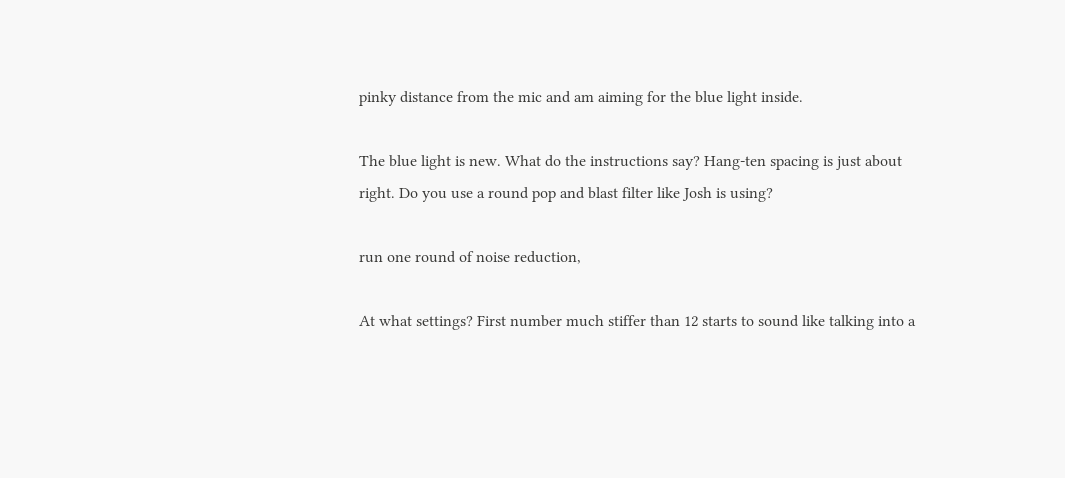pinky distance from the mic and am aiming for the blue light inside.

The blue light is new. What do the instructions say? Hang-ten spacing is just about right. Do you use a round pop and blast filter like Josh is using?

run one round of noise reduction,

At what settings? First number much stiffer than 12 starts to sound like talking into a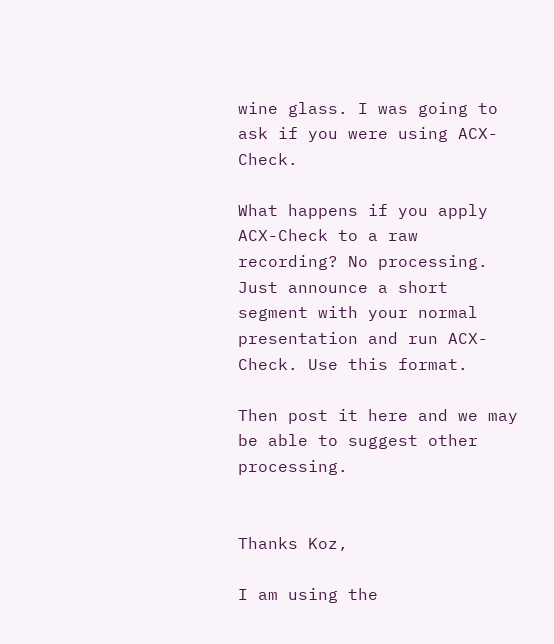wine glass. I was going to ask if you were using ACX-Check.

What happens if you apply ACX-Check to a raw recording? No processing. Just announce a short segment with your normal presentation and run ACX-Check. Use this format.

Then post it here and we may be able to suggest other processing.


Thanks Koz,

I am using the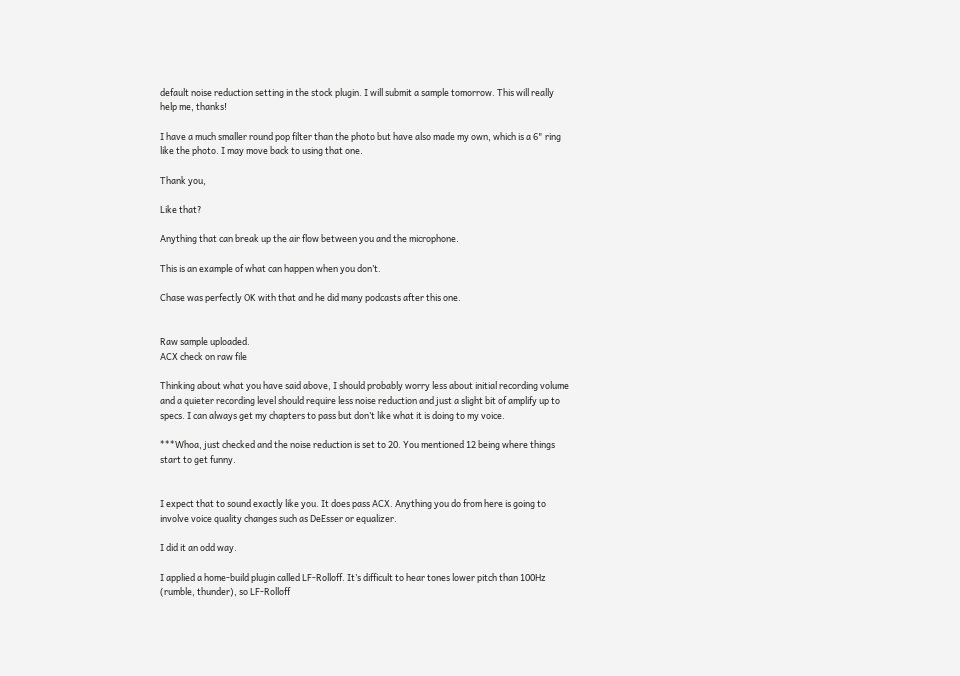default noise reduction setting in the stock plugin. I will submit a sample tomorrow. This will really help me, thanks!

I have a much smaller round pop filter than the photo but have also made my own, which is a 6" ring like the photo. I may move back to using that one.

Thank you,

Like that?

Anything that can break up the air flow between you and the microphone.

This is an example of what can happen when you don’t.

Chase was perfectly OK with that and he did many podcasts after this one.


Raw sample uploaded.
ACX check on raw file

Thinking about what you have said above, I should probably worry less about initial recording volume and a quieter recording level should require less noise reduction and just a slight bit of amplify up to specs. I can always get my chapters to pass but don’t like what it is doing to my voice.

***Whoa, just checked and the noise reduction is set to 20. You mentioned 12 being where things start to get funny.


I expect that to sound exactly like you. It does pass ACX. Anything you do from here is going to involve voice quality changes such as DeEsser or equalizer.

I did it an odd way.

I applied a home-build plugin called LF-Rolloff. It’s difficult to hear tones lower pitch than 100Hz (rumble, thunder), so LF-Rolloff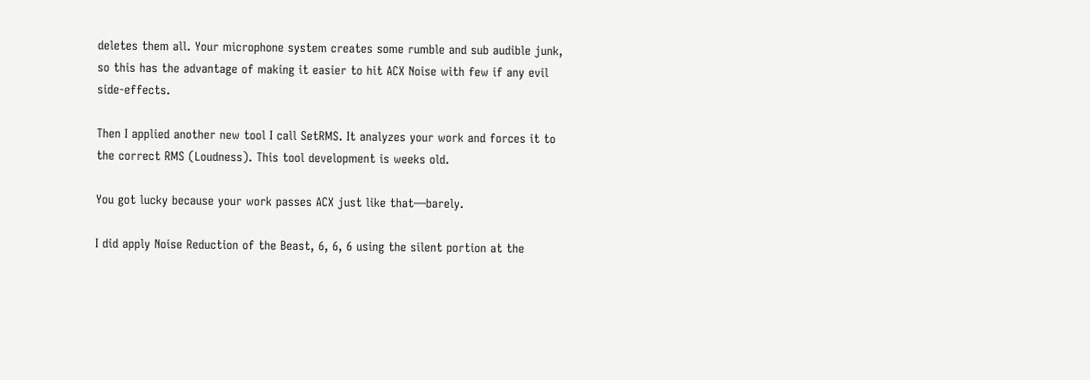deletes them all. Your microphone system creates some rumble and sub audible junk, so this has the advantage of making it easier to hit ACX Noise with few if any evil side-effects.

Then I applied another new tool I call SetRMS. It analyzes your work and forces it to the correct RMS (Loudness). This tool development is weeks old.

You got lucky because your work passes ACX just like that—barely.

I did apply Noise Reduction of the Beast, 6, 6, 6 using the silent portion at the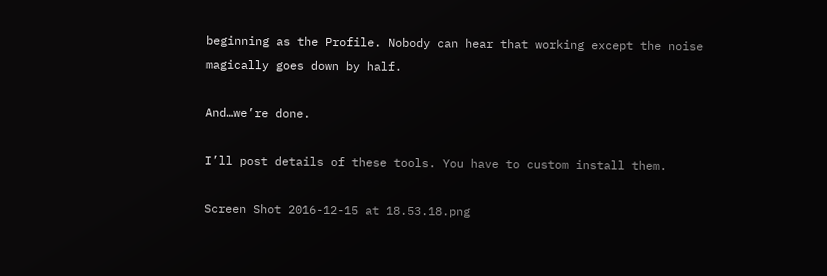beginning as the Profile. Nobody can hear that working except the noise magically goes down by half.

And…we’re done.

I’ll post details of these tools. You have to custom install them.

Screen Shot 2016-12-15 at 18.53.18.png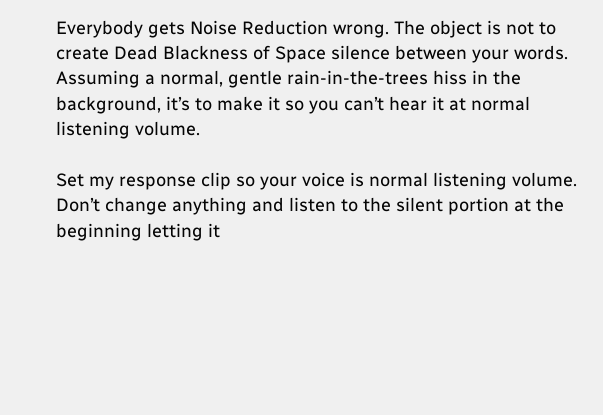Everybody gets Noise Reduction wrong. The object is not to create Dead Blackness of Space silence between your words. Assuming a normal, gentle rain-in-the-trees hiss in the background, it’s to make it so you can’t hear it at normal listening volume.

Set my response clip so your voice is normal listening volume. Don’t change anything and listen to the silent portion at the beginning letting it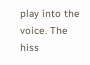play into the voice. The hiss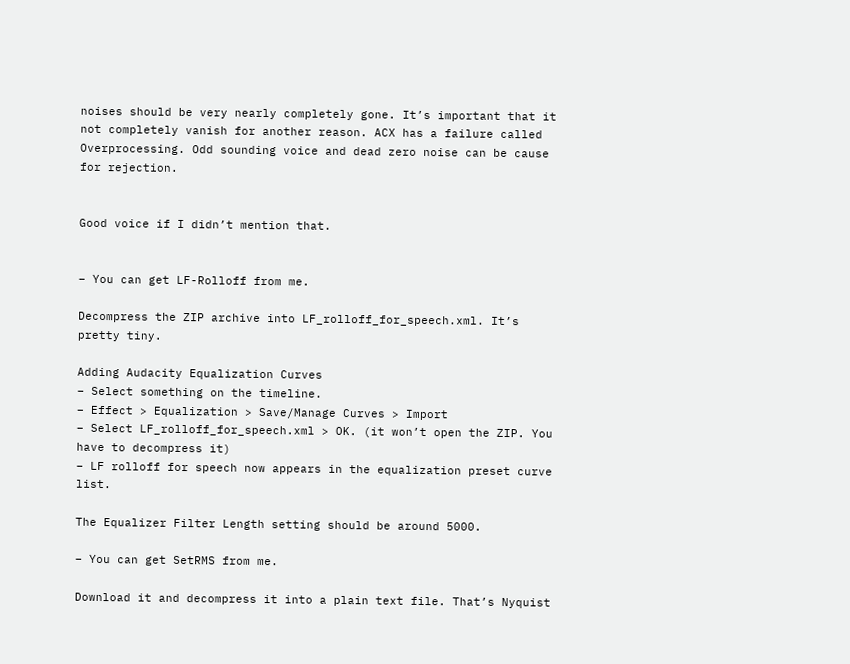noises should be very nearly completely gone. It’s important that it not completely vanish for another reason. ACX has a failure called Overprocessing. Odd sounding voice and dead zero noise can be cause for rejection.


Good voice if I didn’t mention that.


– You can get LF-Rolloff from me.

Decompress the ZIP archive into LF_rolloff_for_speech.xml. It’s pretty tiny.

Adding Audacity Equalization Curves
– Select something on the timeline.
– Effect > Equalization > Save/Manage Curves > Import
– Select LF_rolloff_for_speech.xml > OK. (it won’t open the ZIP. You have to decompress it)
– LF rolloff for speech now appears in the equalization preset curve list.

The Equalizer Filter Length setting should be around 5000.

– You can get SetRMS from me.

Download it and decompress it into a plain text file. That’s Nyquist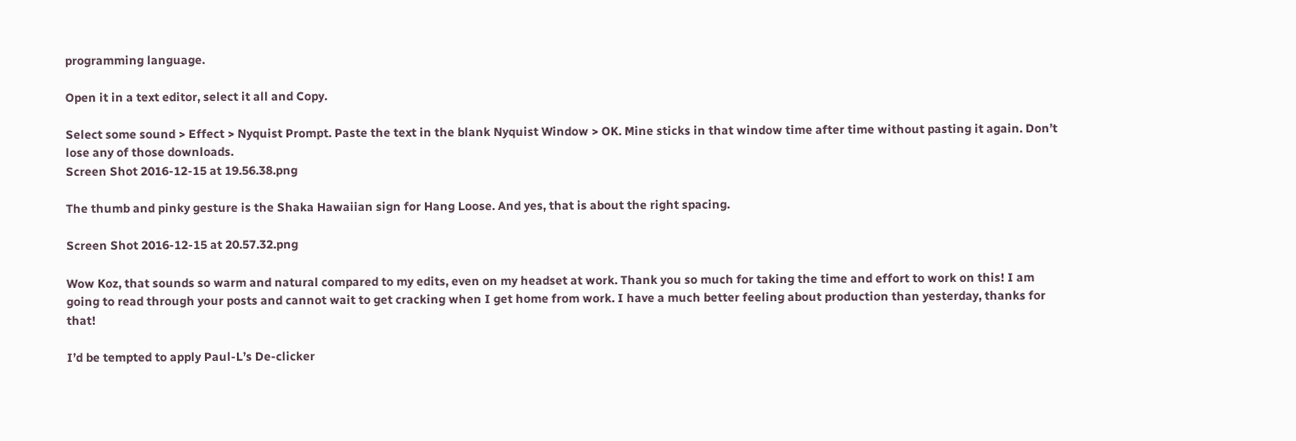programming language.

Open it in a text editor, select it all and Copy.

Select some sound > Effect > Nyquist Prompt. Paste the text in the blank Nyquist Window > OK. Mine sticks in that window time after time without pasting it again. Don’t lose any of those downloads.
Screen Shot 2016-12-15 at 19.56.38.png

The thumb and pinky gesture is the Shaka Hawaiian sign for Hang Loose. And yes, that is about the right spacing.

Screen Shot 2016-12-15 at 20.57.32.png

Wow Koz, that sounds so warm and natural compared to my edits, even on my headset at work. Thank you so much for taking the time and effort to work on this! I am going to read through your posts and cannot wait to get cracking when I get home from work. I have a much better feeling about production than yesterday, thanks for that!

I’d be tempted to apply Paul-L’s De-clicker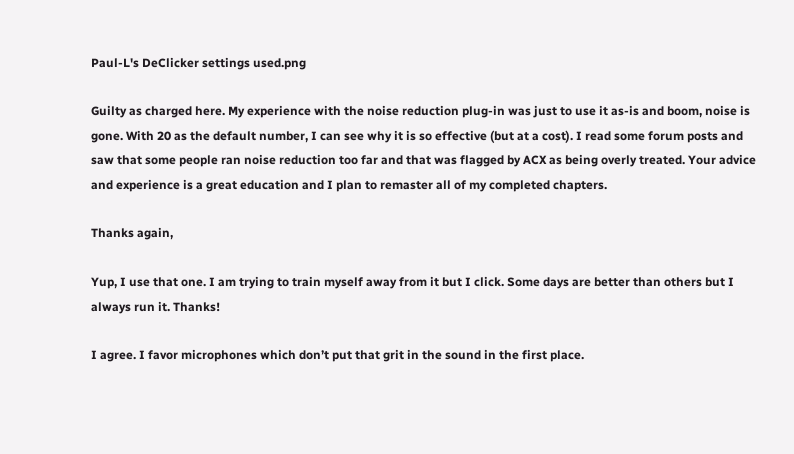Paul-L's DeClicker settings used.png

Guilty as charged here. My experience with the noise reduction plug-in was just to use it as-is and boom, noise is gone. With 20 as the default number, I can see why it is so effective (but at a cost). I read some forum posts and saw that some people ran noise reduction too far and that was flagged by ACX as being overly treated. Your advice and experience is a great education and I plan to remaster all of my completed chapters.

Thanks again,

Yup, I use that one. I am trying to train myself away from it but I click. Some days are better than others but I always run it. Thanks!

I agree. I favor microphones which don’t put that grit in the sound in the first place.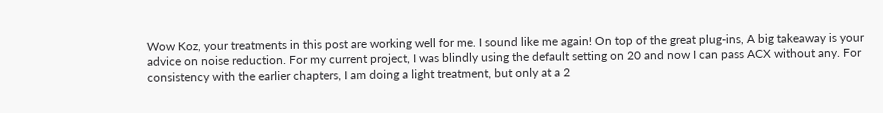Wow Koz, your treatments in this post are working well for me. I sound like me again! On top of the great plug-ins, A big takeaway is your advice on noise reduction. For my current project, I was blindly using the default setting on 20 and now I can pass ACX without any. For consistency with the earlier chapters, I am doing a light treatment, but only at a 2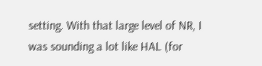setting. With that large level of NR, I was sounding a lot like HAL (for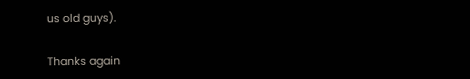us old guys).

Thanks again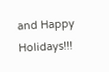and Happy Holidays!!!